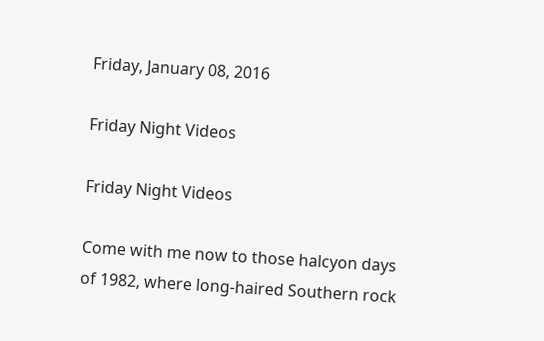Friday, January 08, 2016

Friday Night Videos

Friday Night Videos

Come with me now to those halcyon days of 1982, where long-haired Southern rock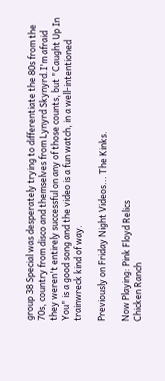group 38 Special was desperately trying to differentiate the 80s from the 70s, country from disco and themselves from Lynyrd Skynyrd.I'm afraid they weren't entirely successful on any of those counts, but "Caught Up In You" is a good song and the video is a fun watch, in a well-intentioned trainwreck kind of way.

Previously on Friday Night Videos... The Kinks.

Now Playing: Pink Floyd Relics
Chicken Ranch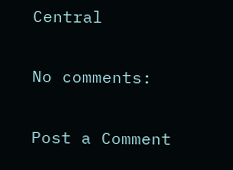Central

No comments:

Post a Comment